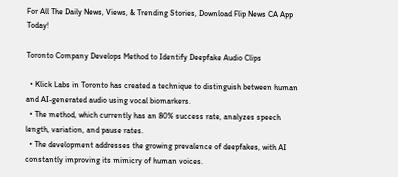For All The Daily News, Views, & Trending Stories, Download Flip News CA App Today!

Toronto Company Develops Method to Identify Deepfake Audio Clips

  • Klick Labs in Toronto has created a technique to distinguish between human and AI-generated audio using vocal biomarkers.
  • The method, which currently has an 80% success rate, analyzes speech length, variation, and pause rates.
  • The development addresses the growing prevalence of deepfakes, with AI constantly improving its mimicry of human voices.